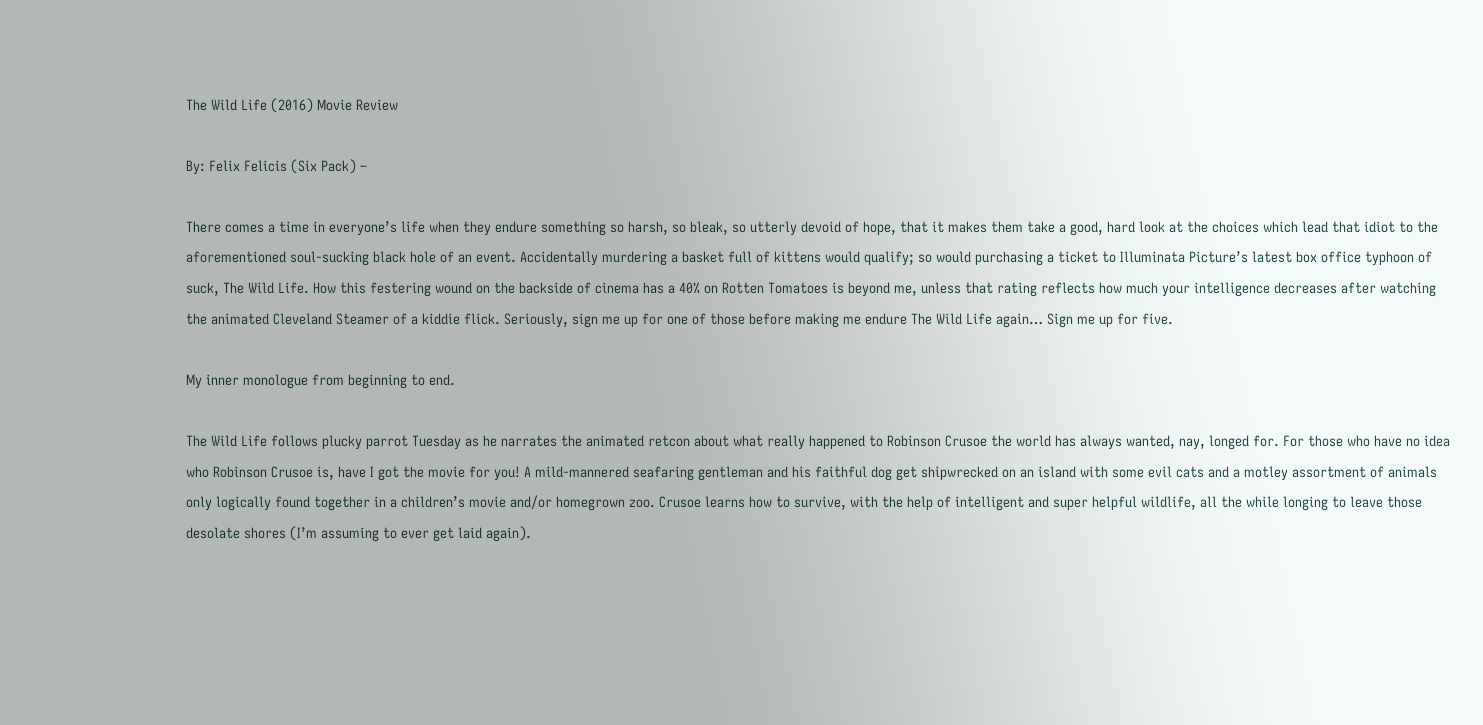The Wild Life (2016) Movie Review

By: Felix Felicis (Six Pack) –

There comes a time in everyone’s life when they endure something so harsh, so bleak, so utterly devoid of hope, that it makes them take a good, hard look at the choices which lead that idiot to the aforementioned soul-sucking black hole of an event. Accidentally murdering a basket full of kittens would qualify; so would purchasing a ticket to Illuminata Picture’s latest box office typhoon of suck, The Wild Life. How this festering wound on the backside of cinema has a 40% on Rotten Tomatoes is beyond me, unless that rating reflects how much your intelligence decreases after watching the animated Cleveland Steamer of a kiddie flick. Seriously, sign me up for one of those before making me endure The Wild Life again… Sign me up for five.

My inner monologue from beginning to end.

The Wild Life follows plucky parrot Tuesday as he narrates the animated retcon about what really happened to Robinson Crusoe the world has always wanted, nay, longed for. For those who have no idea who Robinson Crusoe is, have I got the movie for you! A mild-mannered seafaring gentleman and his faithful dog get shipwrecked on an island with some evil cats and a motley assortment of animals only logically found together in a children’s movie and/or homegrown zoo. Crusoe learns how to survive, with the help of intelligent and super helpful wildlife, all the while longing to leave those desolate shores (I’m assuming to ever get laid again).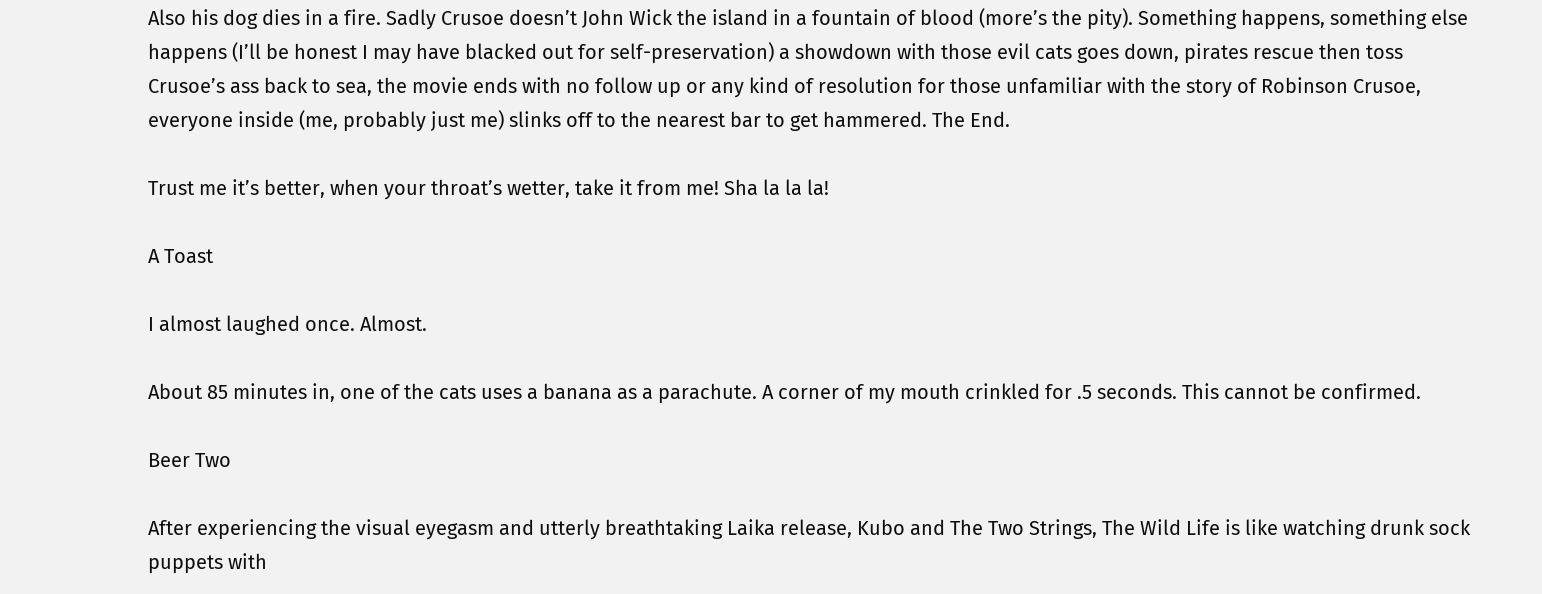Also his dog dies in a fire. Sadly Crusoe doesn’t John Wick the island in a fountain of blood (more’s the pity). Something happens, something else happens (I’ll be honest I may have blacked out for self-preservation) a showdown with those evil cats goes down, pirates rescue then toss Crusoe’s ass back to sea, the movie ends with no follow up or any kind of resolution for those unfamiliar with the story of Robinson Crusoe, everyone inside (me, probably just me) slinks off to the nearest bar to get hammered. The End.

Trust me it’s better, when your throat’s wetter, take it from me! Sha la la la!

A Toast

I almost laughed once. Almost.

About 85 minutes in, one of the cats uses a banana as a parachute. A corner of my mouth crinkled for .5 seconds. This cannot be confirmed.

Beer Two

After experiencing the visual eyegasm and utterly breathtaking Laika release, Kubo and The Two Strings, The Wild Life is like watching drunk sock puppets with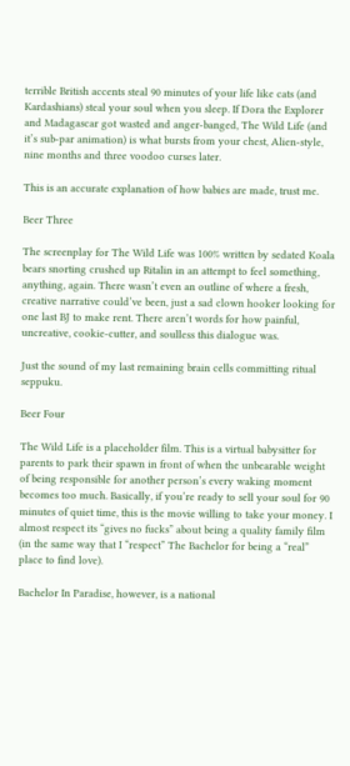terrible British accents steal 90 minutes of your life like cats (and Kardashians) steal your soul when you sleep. If Dora the Explorer and Madagascar got wasted and anger-banged, The Wild Life (and it’s sub-par animation) is what bursts from your chest, Alien-style, nine months and three voodoo curses later.

This is an accurate explanation of how babies are made, trust me.

Beer Three

The screenplay for The Wild Life was 100% written by sedated Koala bears snorting crushed up Ritalin in an attempt to feel something, anything, again. There wasn’t even an outline of where a fresh, creative narrative could’ve been, just a sad clown hooker looking for one last BJ to make rent. There aren’t words for how painful, uncreative, cookie-cutter, and soulless this dialogue was.

Just the sound of my last remaining brain cells committing ritual seppuku.

Beer Four

The Wild Life is a placeholder film. This is a virtual babysitter for parents to park their spawn in front of when the unbearable weight of being responsible for another person’s every waking moment becomes too much. Basically, if you’re ready to sell your soul for 90 minutes of quiet time, this is the movie willing to take your money. I almost respect its “gives no fucks” about being a quality family film (in the same way that I “respect” The Bachelor for being a “real” place to find love).

Bachelor In Paradise, however, is a national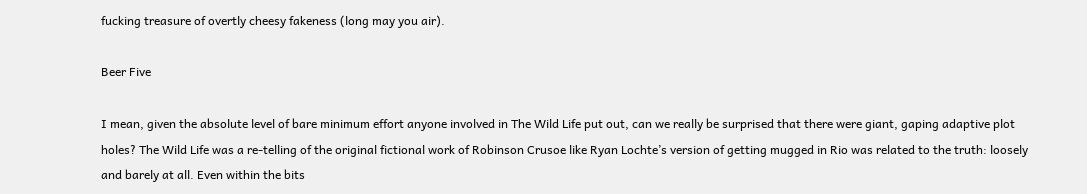fucking treasure of overtly cheesy fakeness (long may you air).

Beer Five

I mean, given the absolute level of bare minimum effort anyone involved in The Wild Life put out, can we really be surprised that there were giant, gaping adaptive plot holes? The Wild Life was a re-telling of the original fictional work of Robinson Crusoe like Ryan Lochte’s version of getting mugged in Rio was related to the truth: loosely and barely at all. Even within the bits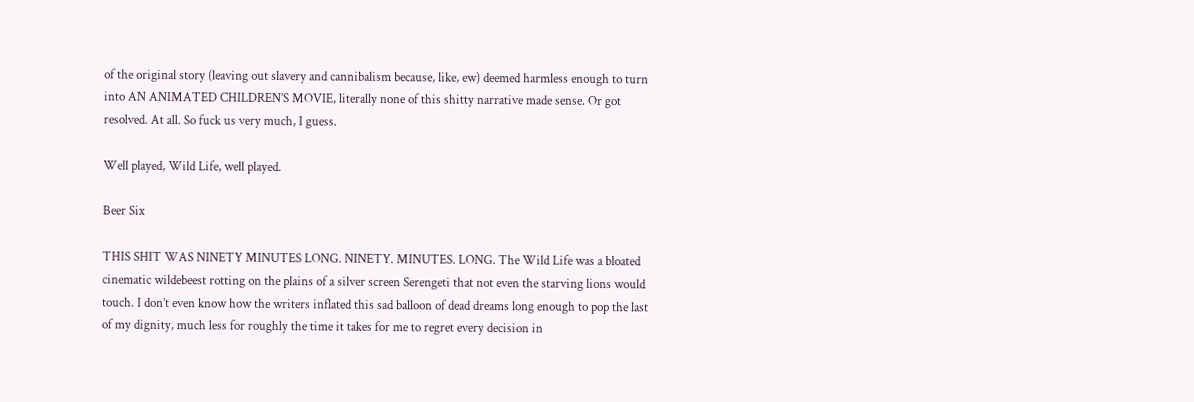of the original story (leaving out slavery and cannibalism because, like, ew) deemed harmless enough to turn into AN ANIMATED CHILDREN’S MOVIE, literally none of this shitty narrative made sense. Or got resolved. At all. So fuck us very much, I guess.

Well played, Wild Life, well played.

Beer Six

THIS SHIT WAS NINETY MINUTES LONG. NINETY. MINUTES. LONG. The Wild Life was a bloated cinematic wildebeest rotting on the plains of a silver screen Serengeti that not even the starving lions would touch. I don’t even know how the writers inflated this sad balloon of dead dreams long enough to pop the last of my dignity, much less for roughly the time it takes for me to regret every decision in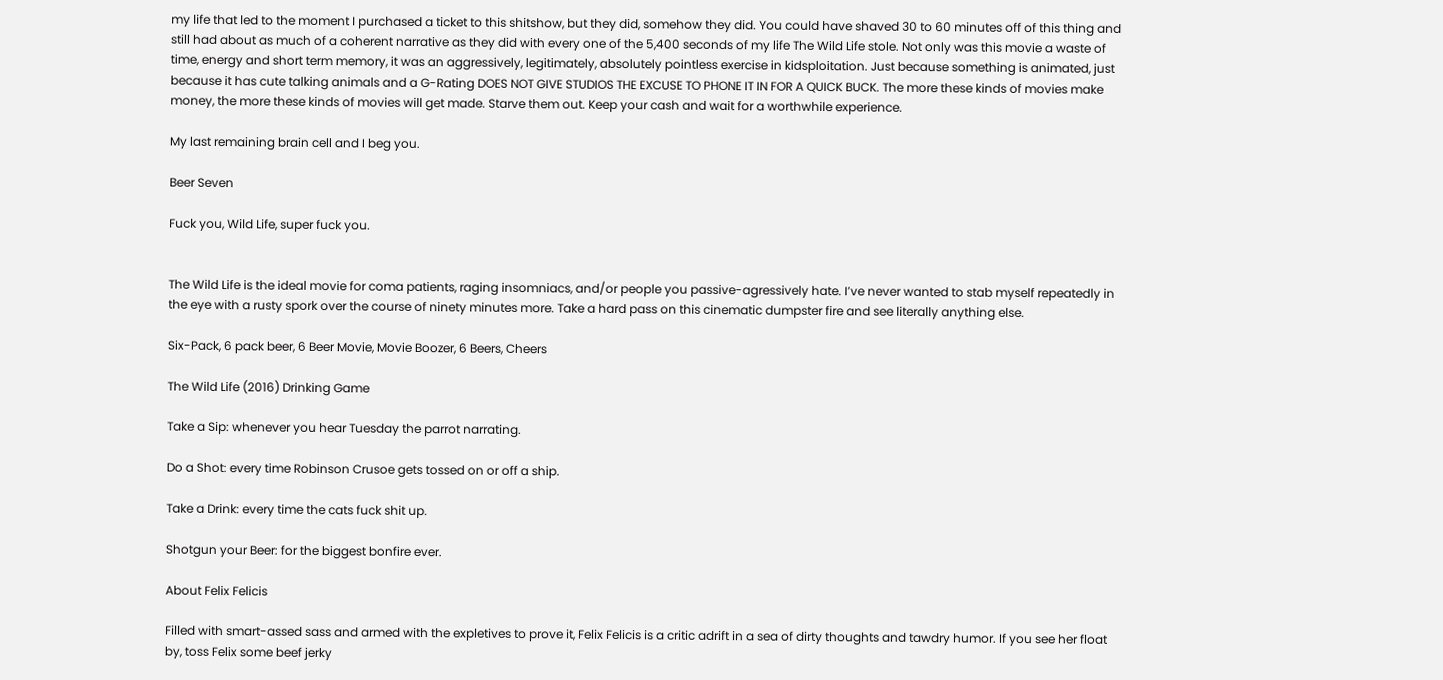my life that led to the moment I purchased a ticket to this shitshow, but they did, somehow they did. You could have shaved 30 to 60 minutes off of this thing and still had about as much of a coherent narrative as they did with every one of the 5,400 seconds of my life The Wild Life stole. Not only was this movie a waste of time, energy and short term memory, it was an aggressively, legitimately, absolutely pointless exercise in kidsploitation. Just because something is animated, just because it has cute talking animals and a G-Rating DOES NOT GIVE STUDIOS THE EXCUSE TO PHONE IT IN FOR A QUICK BUCK. The more these kinds of movies make money, the more these kinds of movies will get made. Starve them out. Keep your cash and wait for a worthwhile experience.

My last remaining brain cell and I beg you.

Beer Seven

Fuck you, Wild Life, super fuck you.


The Wild Life is the ideal movie for coma patients, raging insomniacs, and/or people you passive-agressively hate. I’ve never wanted to stab myself repeatedly in the eye with a rusty spork over the course of ninety minutes more. Take a hard pass on this cinematic dumpster fire and see literally anything else.

Six-Pack, 6 pack beer, 6 Beer Movie, Movie Boozer, 6 Beers, Cheers

The Wild Life (2016) Drinking Game

Take a Sip: whenever you hear Tuesday the parrot narrating.

Do a Shot: every time Robinson Crusoe gets tossed on or off a ship.

Take a Drink: every time the cats fuck shit up.

Shotgun your Beer: for the biggest bonfire ever.

About Felix Felicis

Filled with smart-assed sass and armed with the expletives to prove it, Felix Felicis is a critic adrift in a sea of dirty thoughts and tawdry humor. If you see her float by, toss Felix some beef jerky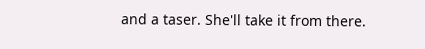and a taser. She'll take it from there.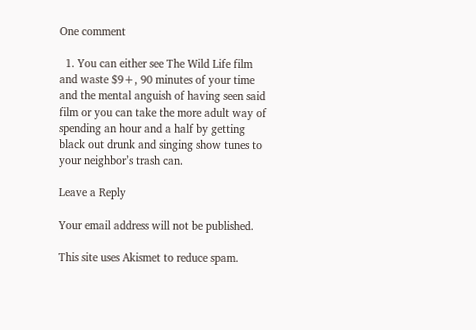One comment

  1. You can either see The Wild Life film and waste $9+, 90 minutes of your time and the mental anguish of having seen said film or you can take the more adult way of spending an hour and a half by getting black out drunk and singing show tunes to your neighbor’s trash can.

Leave a Reply

Your email address will not be published.

This site uses Akismet to reduce spam.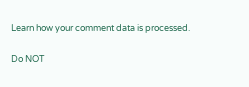Learn how your comment data is processed.

Do NOT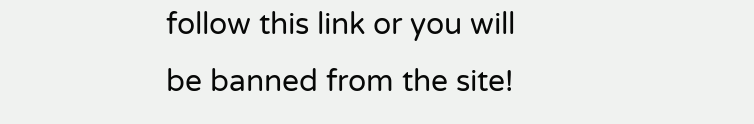follow this link or you will be banned from the site!